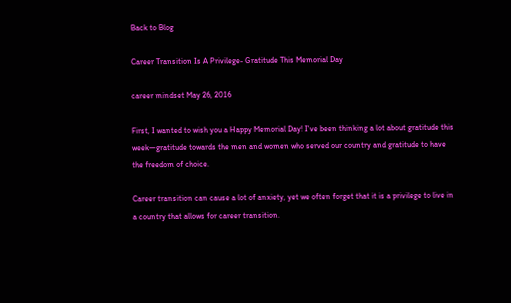Back to Blog

Career Transition Is A Privilege- Gratitude This Memorial Day

career mindset May 26, 2016

First, I wanted to wish you a Happy Memorial Day! I've been thinking a lot about gratitude this week—gratitude towards the men and women who served our country and gratitude to have the freedom of choice.

Career transition can cause a lot of anxiety, yet we often forget that it is a privilege to live in a country that allows for career transition.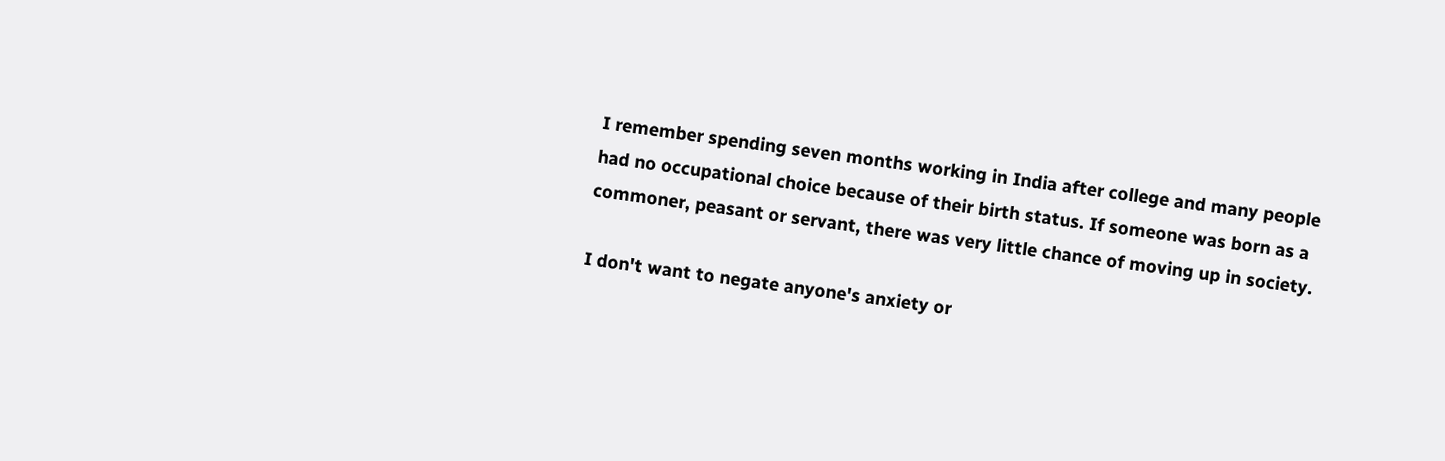I remember spending seven months working in India after college and many people had no occupational choice because of their birth status. If someone was born as a commoner, peasant or servant, there was very little chance of moving up in society.

I don't want to negate anyone's anxiety or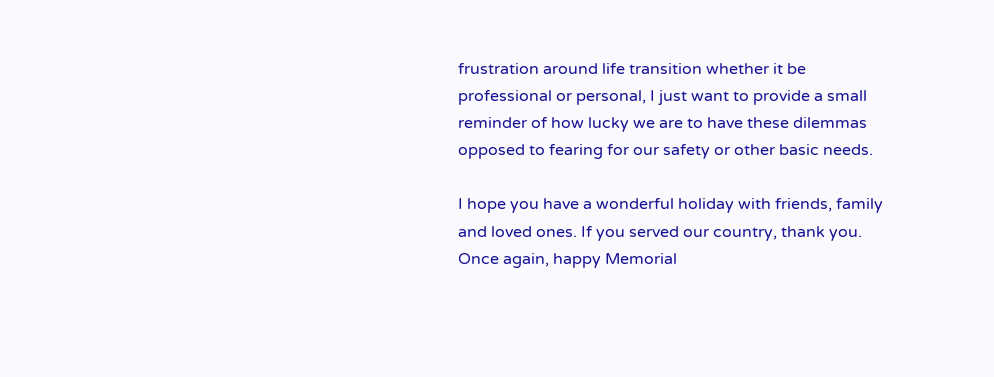frustration around life transition whether it be professional or personal, I just want to provide a small reminder of how lucky we are to have these dilemmas opposed to fearing for our safety or other basic needs.

I hope you have a wonderful holiday with friends, family and loved ones. If you served our country, thank you. Once again, happy Memorial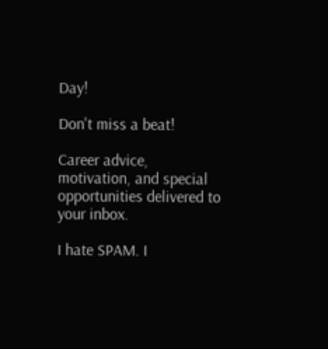Day!

Don't miss a beat!

Career advice, motivation, and special opportunities delivered to your inbox.

I hate SPAM. I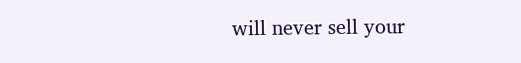will never sell your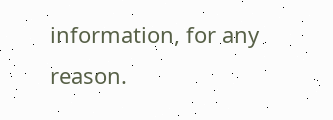information, for any reason.